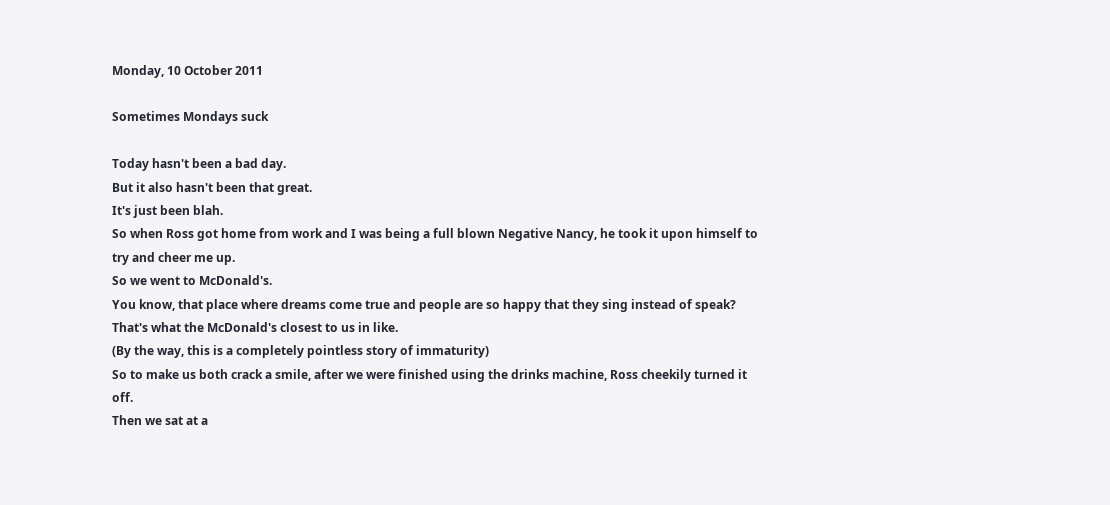Monday, 10 October 2011

Sometimes Mondays suck

Today hasn't been a bad day.
But it also hasn't been that great.
It's just been blah.
So when Ross got home from work and I was being a full blown Negative Nancy, he took it upon himself to try and cheer me up.
So we went to McDonald's.
You know, that place where dreams come true and people are so happy that they sing instead of speak?
That's what the McDonald's closest to us in like.
(By the way, this is a completely pointless story of immaturity)
So to make us both crack a smile, after we were finished using the drinks machine, Ross cheekily turned it off.
Then we sat at a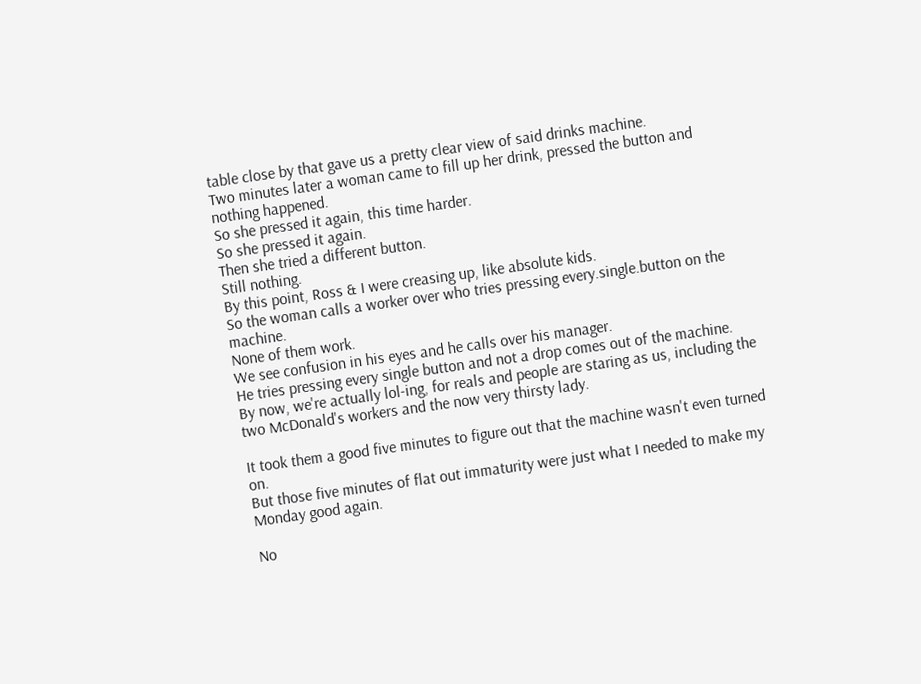table close by that gave us a pretty clear view of said drinks machine.
Two minutes later a woman came to fill up her drink, pressed the button and nothing happened.
So she pressed it again, this time harder.
So she pressed it again.
Then she tried a different button.
Still nothing.
By this point, Ross & I were creasing up, like absolute kids.
So the woman calls a worker over who tries pressing every.single.button on the machine.
None of them work.
We see confusion in his eyes and he calls over his manager.
He tries pressing every single button and not a drop comes out of the machine.
By now, we're actually lol-ing, for reals and people are staring as us, including the two McDonald's workers and the now very thirsty lady.

It took them a good five minutes to figure out that the machine wasn't even turned on.
But those five minutes of flat out immaturity were just what I needed to make my Monday good again.

No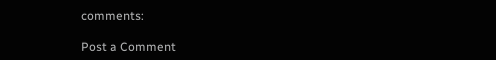comments:

Post a Comment